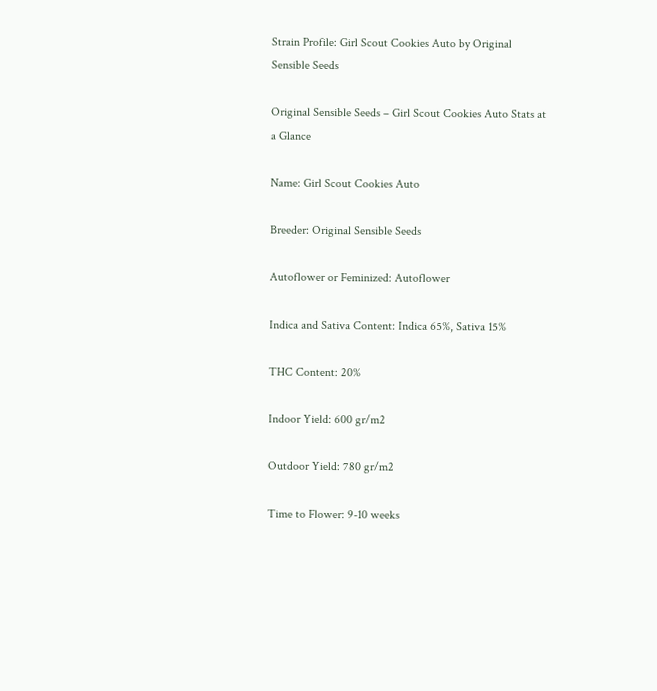Strain Profile: Girl Scout Cookies Auto by Original Sensible Seeds

Original Sensible Seeds – Girl Scout Cookies Auto Stats at a Glance

Name: Girl Scout Cookies Auto

Breeder: Original Sensible Seeds

Autoflower or Feminized: Autoflower

Indica and Sativa Content: Indica 65%, Sativa 15%

THC Content: 20%

Indoor Yield: 600 gr/m2

Outdoor Yield: 780 gr/m2

Time to Flower: 9-10 weeks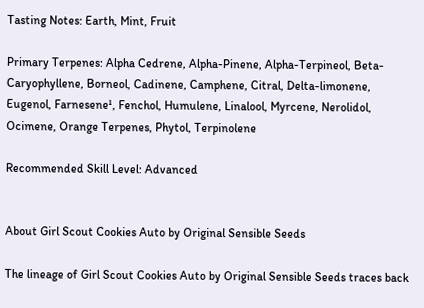Tasting Notes: Earth, Mint, Fruit

Primary Terpenes: Alpha Cedrene, Alpha-Pinene, Alpha-Terpineol, Beta-Caryophyllene, Borneol, Cadinene, Camphene, Citral, Delta-limonene, Eugenol, Farnesene¹, Fenchol, Humulene, Linalool, Myrcene, Nerolidol, Ocimene, Orange Terpenes, Phytol, Terpinolene

Recommended Skill Level: Advanced


About Girl Scout Cookies Auto by Original Sensible Seeds

The lineage of Girl Scout Cookies Auto by Original Sensible Seeds traces back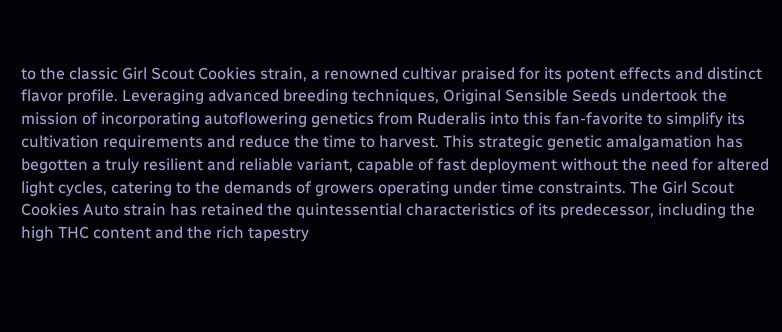to the classic Girl Scout Cookies strain, a renowned cultivar praised for its potent effects and distinct flavor profile. Leveraging advanced breeding techniques, Original Sensible Seeds undertook the mission of incorporating autoflowering genetics from Ruderalis into this fan-favorite to simplify its cultivation requirements and reduce the time to harvest. This strategic genetic amalgamation has begotten a truly resilient and reliable variant, capable of fast deployment without the need for altered light cycles, catering to the demands of growers operating under time constraints. The Girl Scout Cookies Auto strain has retained the quintessential characteristics of its predecessor, including the high THC content and the rich tapestry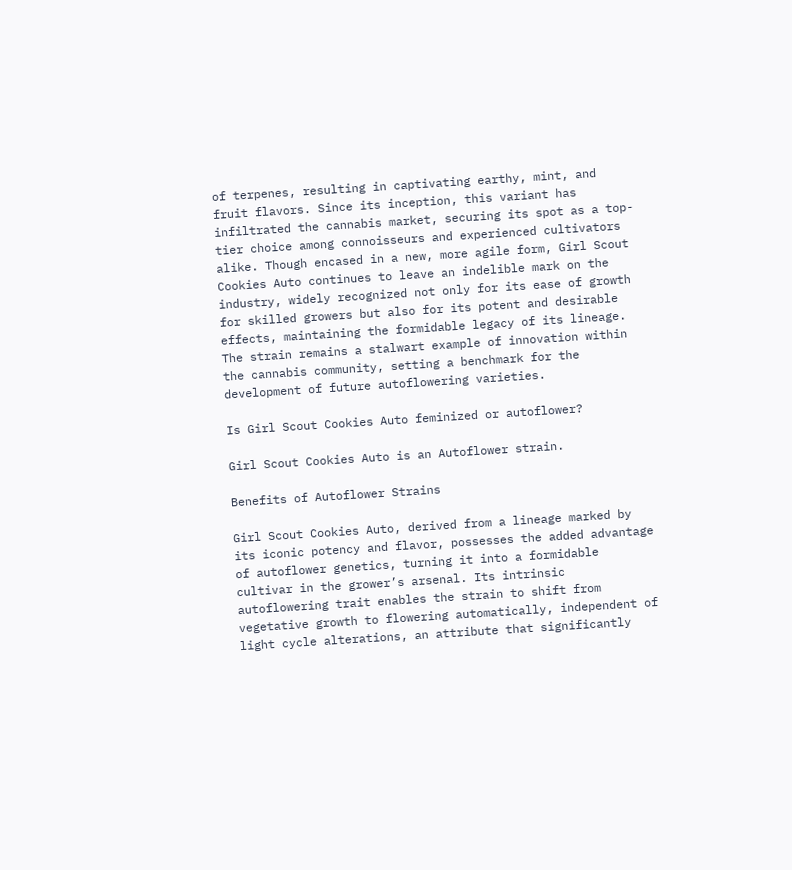of terpenes, resulting in captivating earthy, mint, and fruit flavors. Since its inception, this variant has infiltrated the cannabis market, securing its spot as a top-tier choice among connoisseurs and experienced cultivators alike. Though encased in a new, more agile form, Girl Scout Cookies Auto continues to leave an indelible mark on the industry, widely recognized not only for its ease of growth for skilled growers but also for its potent and desirable effects, maintaining the formidable legacy of its lineage. The strain remains a stalwart example of innovation within the cannabis community, setting a benchmark for the development of future autoflowering varieties.

Is Girl Scout Cookies Auto feminized or autoflower?

Girl Scout Cookies Auto is an Autoflower strain.

Benefits of Autoflower Strains

Girl Scout Cookies Auto, derived from a lineage marked by its iconic potency and flavor, possesses the added advantage of autoflower genetics, turning it into a formidable cultivar in the grower’s arsenal. Its intrinsic autoflowering trait enables the strain to shift from vegetative growth to flowering automatically, independent of light cycle alterations, an attribute that significantly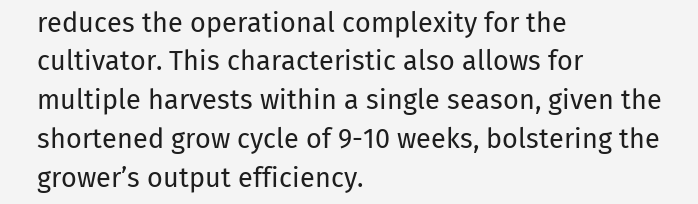reduces the operational complexity for the cultivator. This characteristic also allows for multiple harvests within a single season, given the shortened grow cycle of 9-10 weeks, bolstering the grower’s output efficiency.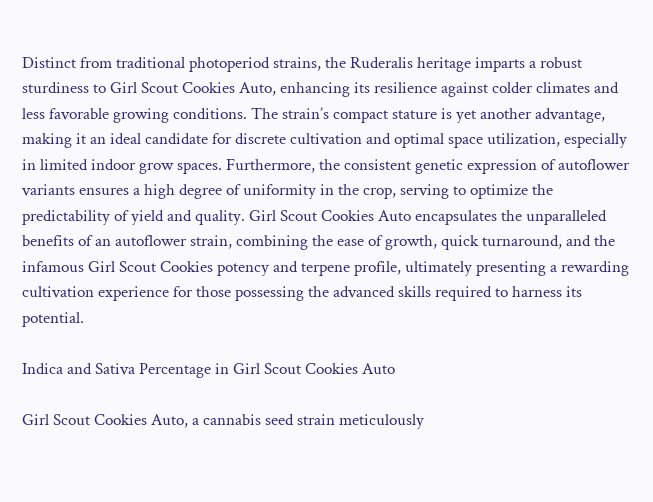Distinct from traditional photoperiod strains, the Ruderalis heritage imparts a robust sturdiness to Girl Scout Cookies Auto, enhancing its resilience against colder climates and less favorable growing conditions. The strain’s compact stature is yet another advantage, making it an ideal candidate for discrete cultivation and optimal space utilization, especially in limited indoor grow spaces. Furthermore, the consistent genetic expression of autoflower variants ensures a high degree of uniformity in the crop, serving to optimize the predictability of yield and quality. Girl Scout Cookies Auto encapsulates the unparalleled benefits of an autoflower strain, combining the ease of growth, quick turnaround, and the infamous Girl Scout Cookies potency and terpene profile, ultimately presenting a rewarding cultivation experience for those possessing the advanced skills required to harness its potential.

Indica and Sativa Percentage in Girl Scout Cookies Auto

Girl Scout Cookies Auto, a cannabis seed strain meticulously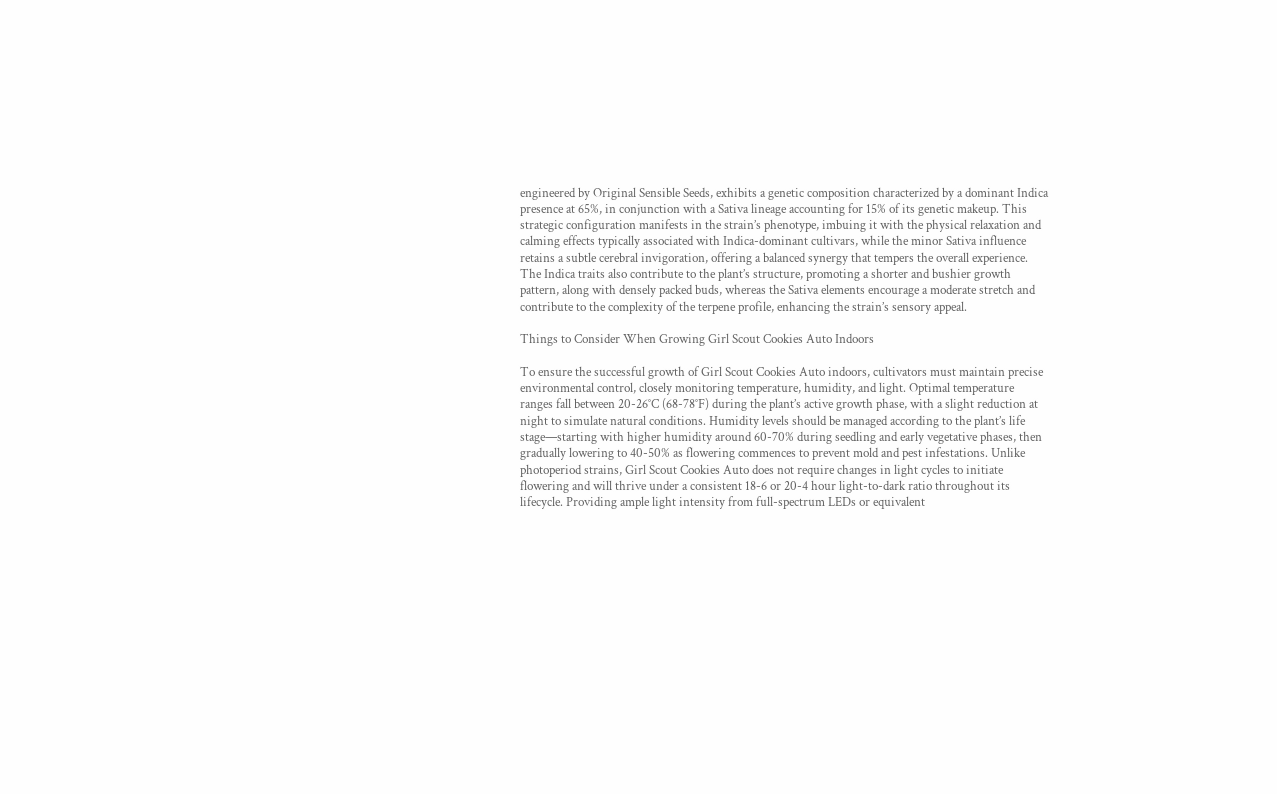engineered by Original Sensible Seeds, exhibits a genetic composition characterized by a dominant Indica presence at 65%, in conjunction with a Sativa lineage accounting for 15% of its genetic makeup. This strategic configuration manifests in the strain’s phenotype, imbuing it with the physical relaxation and calming effects typically associated with Indica-dominant cultivars, while the minor Sativa influence retains a subtle cerebral invigoration, offering a balanced synergy that tempers the overall experience. The Indica traits also contribute to the plant’s structure, promoting a shorter and bushier growth pattern, along with densely packed buds, whereas the Sativa elements encourage a moderate stretch and contribute to the complexity of the terpene profile, enhancing the strain’s sensory appeal.

Things to Consider When Growing Girl Scout Cookies Auto Indoors

To ensure the successful growth of Girl Scout Cookies Auto indoors, cultivators must maintain precise environmental control, closely monitoring temperature, humidity, and light. Optimal temperature ranges fall between 20-26°C (68-78°F) during the plant’s active growth phase, with a slight reduction at night to simulate natural conditions. Humidity levels should be managed according to the plant’s life stage—starting with higher humidity around 60-70% during seedling and early vegetative phases, then gradually lowering to 40-50% as flowering commences to prevent mold and pest infestations. Unlike photoperiod strains, Girl Scout Cookies Auto does not require changes in light cycles to initiate flowering and will thrive under a consistent 18-6 or 20-4 hour light-to-dark ratio throughout its lifecycle. Providing ample light intensity from full-spectrum LEDs or equivalent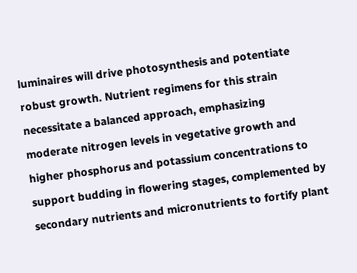luminaires will drive photosynthesis and potentiate robust growth. Nutrient regimens for this strain necessitate a balanced approach, emphasizing moderate nitrogen levels in vegetative growth and higher phosphorus and potassium concentrations to support budding in flowering stages, complemented by secondary nutrients and micronutrients to fortify plant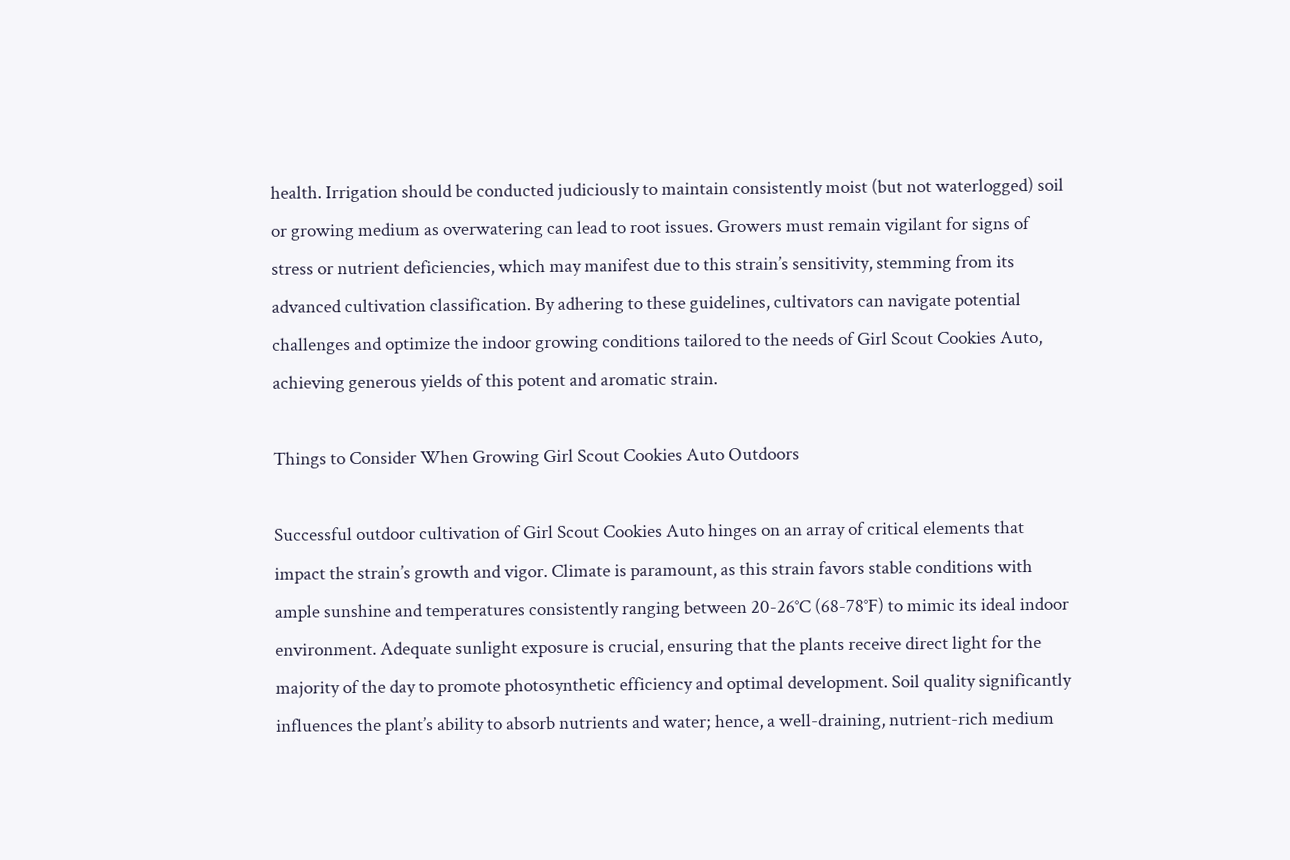health. Irrigation should be conducted judiciously to maintain consistently moist (but not waterlogged) soil or growing medium as overwatering can lead to root issues. Growers must remain vigilant for signs of stress or nutrient deficiencies, which may manifest due to this strain’s sensitivity, stemming from its advanced cultivation classification. By adhering to these guidelines, cultivators can navigate potential challenges and optimize the indoor growing conditions tailored to the needs of Girl Scout Cookies Auto, achieving generous yields of this potent and aromatic strain.

Things to Consider When Growing Girl Scout Cookies Auto Outdoors

Successful outdoor cultivation of Girl Scout Cookies Auto hinges on an array of critical elements that impact the strain’s growth and vigor. Climate is paramount, as this strain favors stable conditions with ample sunshine and temperatures consistently ranging between 20-26°C (68-78°F) to mimic its ideal indoor environment. Adequate sunlight exposure is crucial, ensuring that the plants receive direct light for the majority of the day to promote photosynthetic efficiency and optimal development. Soil quality significantly influences the plant’s ability to absorb nutrients and water; hence, a well-draining, nutrient-rich medium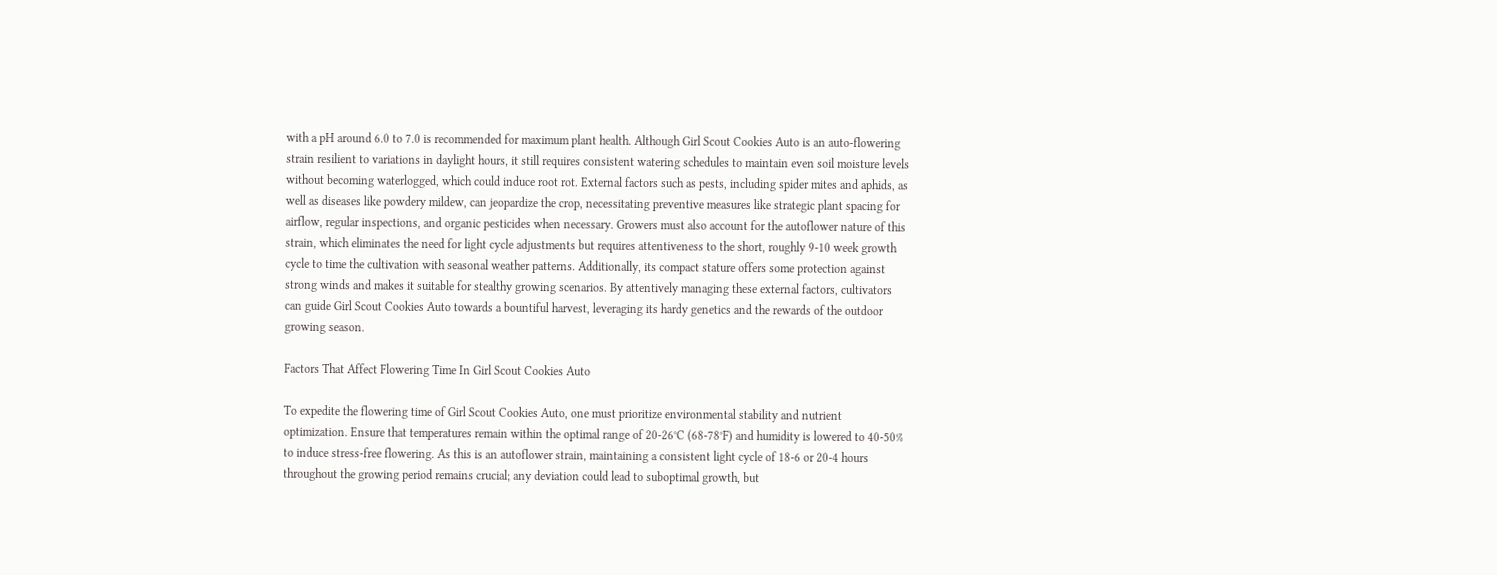with a pH around 6.0 to 7.0 is recommended for maximum plant health. Although Girl Scout Cookies Auto is an auto-flowering strain resilient to variations in daylight hours, it still requires consistent watering schedules to maintain even soil moisture levels without becoming waterlogged, which could induce root rot. External factors such as pests, including spider mites and aphids, as well as diseases like powdery mildew, can jeopardize the crop, necessitating preventive measures like strategic plant spacing for airflow, regular inspections, and organic pesticides when necessary. Growers must also account for the autoflower nature of this strain, which eliminates the need for light cycle adjustments but requires attentiveness to the short, roughly 9-10 week growth cycle to time the cultivation with seasonal weather patterns. Additionally, its compact stature offers some protection against strong winds and makes it suitable for stealthy growing scenarios. By attentively managing these external factors, cultivators can guide Girl Scout Cookies Auto towards a bountiful harvest, leveraging its hardy genetics and the rewards of the outdoor growing season.

Factors That Affect Flowering Time In Girl Scout Cookies Auto

To expedite the flowering time of Girl Scout Cookies Auto, one must prioritize environmental stability and nutrient optimization. Ensure that temperatures remain within the optimal range of 20-26°C (68-78°F) and humidity is lowered to 40-50% to induce stress-free flowering. As this is an autoflower strain, maintaining a consistent light cycle of 18-6 or 20-4 hours throughout the growing period remains crucial; any deviation could lead to suboptimal growth, but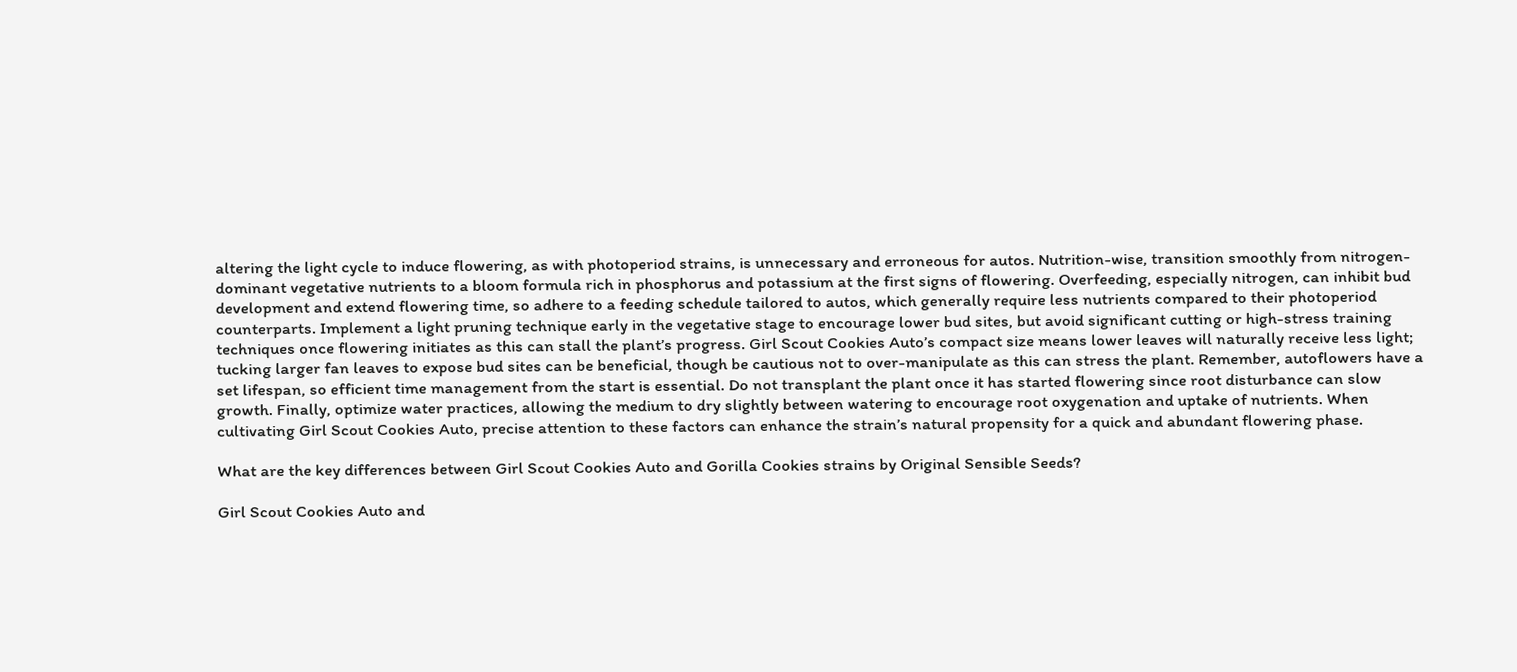altering the light cycle to induce flowering, as with photoperiod strains, is unnecessary and erroneous for autos. Nutrition-wise, transition smoothly from nitrogen-dominant vegetative nutrients to a bloom formula rich in phosphorus and potassium at the first signs of flowering. Overfeeding, especially nitrogen, can inhibit bud development and extend flowering time, so adhere to a feeding schedule tailored to autos, which generally require less nutrients compared to their photoperiod counterparts. Implement a light pruning technique early in the vegetative stage to encourage lower bud sites, but avoid significant cutting or high-stress training techniques once flowering initiates as this can stall the plant’s progress. Girl Scout Cookies Auto’s compact size means lower leaves will naturally receive less light; tucking larger fan leaves to expose bud sites can be beneficial, though be cautious not to over-manipulate as this can stress the plant. Remember, autoflowers have a set lifespan, so efficient time management from the start is essential. Do not transplant the plant once it has started flowering since root disturbance can slow growth. Finally, optimize water practices, allowing the medium to dry slightly between watering to encourage root oxygenation and uptake of nutrients. When cultivating Girl Scout Cookies Auto, precise attention to these factors can enhance the strain’s natural propensity for a quick and abundant flowering phase.

What are the key differences between Girl Scout Cookies Auto and Gorilla Cookies strains by Original Sensible Seeds?

Girl Scout Cookies Auto and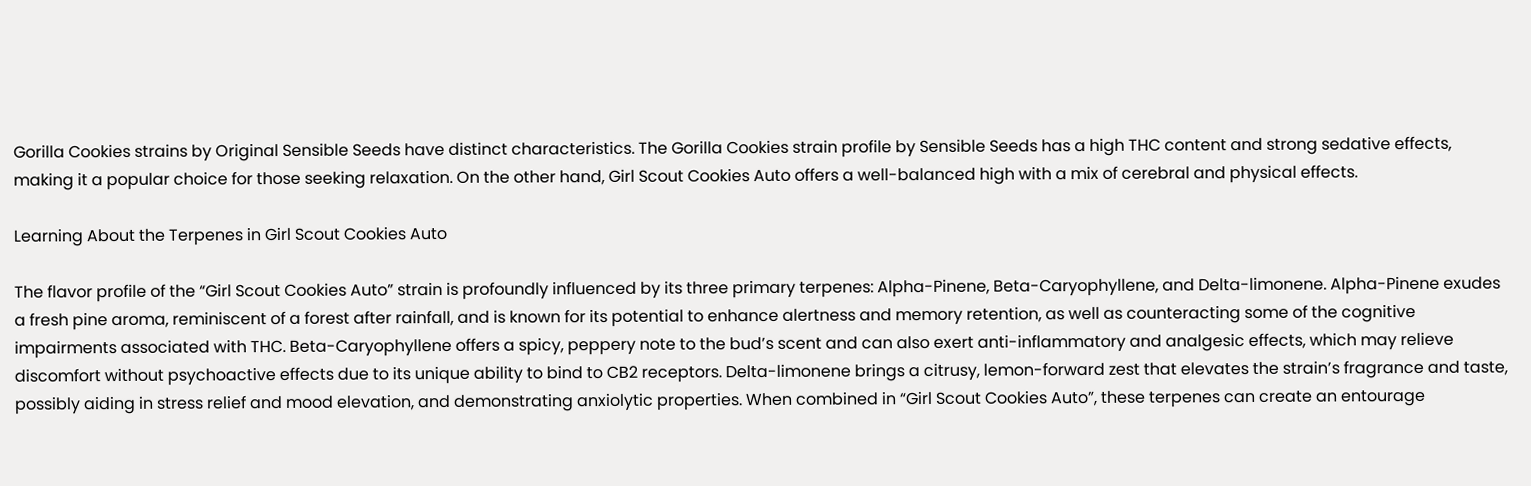Gorilla Cookies strains by Original Sensible Seeds have distinct characteristics. The Gorilla Cookies strain profile by Sensible Seeds has a high THC content and strong sedative effects, making it a popular choice for those seeking relaxation. On the other hand, Girl Scout Cookies Auto offers a well-balanced high with a mix of cerebral and physical effects.

Learning About the Terpenes in Girl Scout Cookies Auto

The flavor profile of the “Girl Scout Cookies Auto” strain is profoundly influenced by its three primary terpenes: Alpha-Pinene, Beta-Caryophyllene, and Delta-limonene. Alpha-Pinene exudes a fresh pine aroma, reminiscent of a forest after rainfall, and is known for its potential to enhance alertness and memory retention, as well as counteracting some of the cognitive impairments associated with THC. Beta-Caryophyllene offers a spicy, peppery note to the bud’s scent and can also exert anti-inflammatory and analgesic effects, which may relieve discomfort without psychoactive effects due to its unique ability to bind to CB2 receptors. Delta-limonene brings a citrusy, lemon-forward zest that elevates the strain’s fragrance and taste, possibly aiding in stress relief and mood elevation, and demonstrating anxiolytic properties. When combined in “Girl Scout Cookies Auto”, these terpenes can create an entourage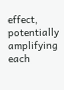effect, potentially amplifying each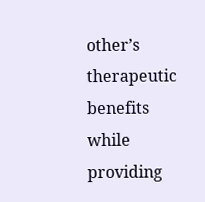other’s therapeutic benefits while providing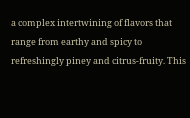a complex intertwining of flavors that range from earthy and spicy to refreshingly piney and citrus-fruity. This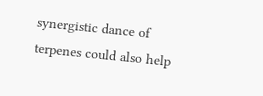synergistic dance of terpenes could also help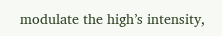modulate the high’s intensity,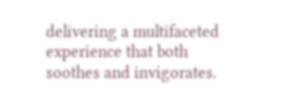delivering a multifaceted experience that both soothes and invigorates.